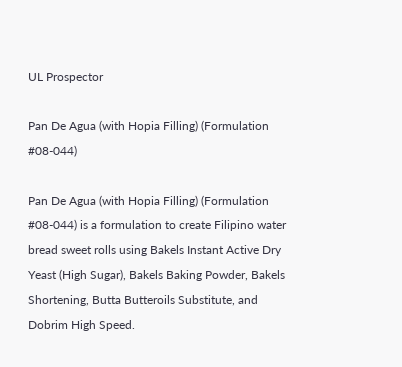UL Prospector

Pan De Agua (with Hopia Filling) (Formulation #08-044)

Pan De Agua (with Hopia Filling) (Formulation #08-044) is a formulation to create Filipino water bread sweet rolls using Bakels Instant Active Dry Yeast (High Sugar), Bakels Baking Powder, Bakels Shortening, Butta Butteroils Substitute, and Dobrim High Speed.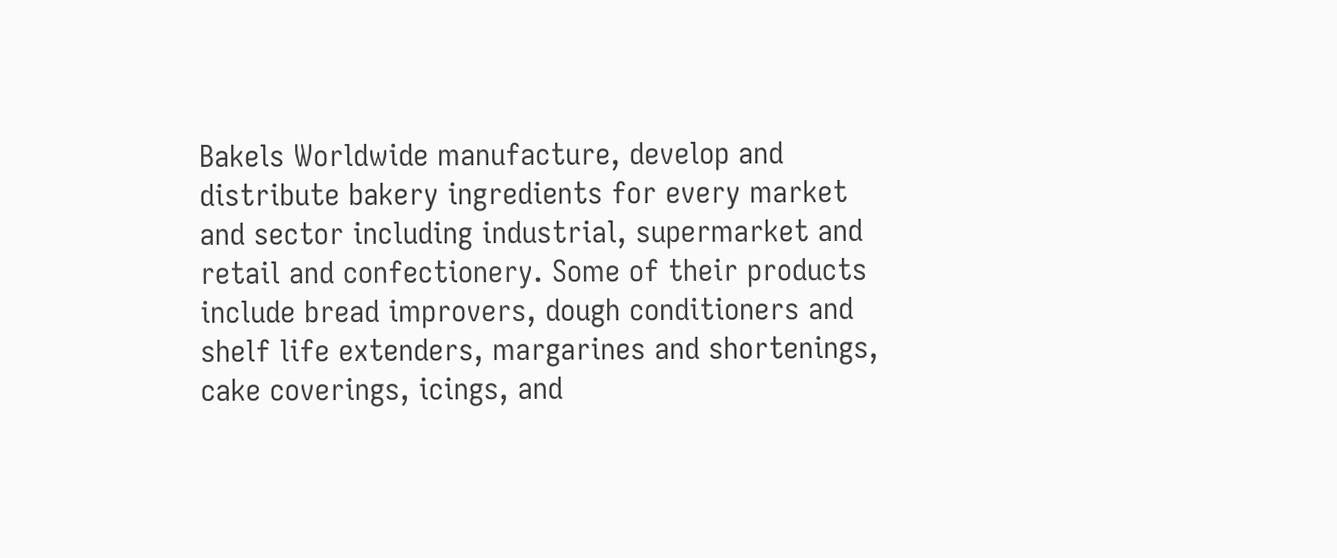Bakels Worldwide manufacture, develop and distribute bakery ingredients for every market and sector including industrial, supermarket and retail and confectionery. Some of their products include bread improvers, dough conditioners and shelf life extenders, margarines and shortenings, cake coverings, icings, and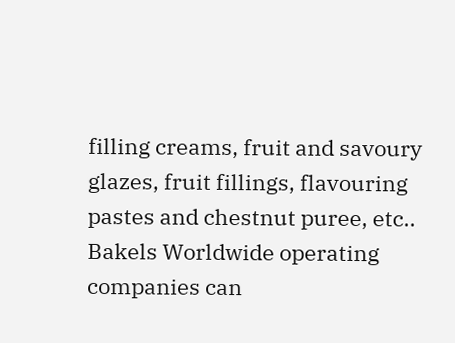filling creams, fruit and savoury glazes, fruit fillings, flavouring pastes and chestnut puree, etc.. Bakels Worldwide operating companies can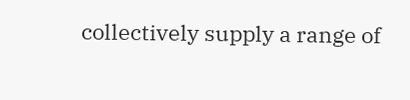collectively supply a range of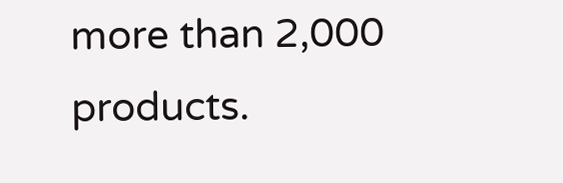more than 2,000 products.